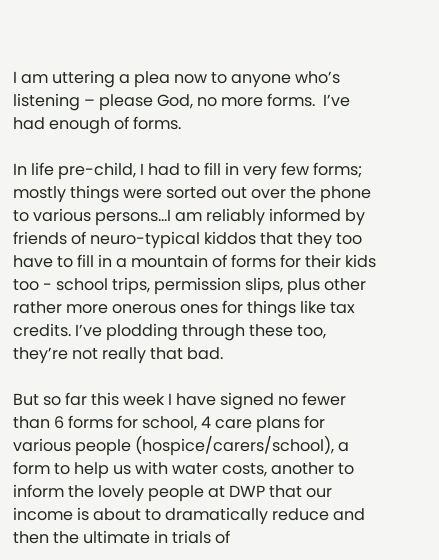I am uttering a plea now to anyone who’s listening – please God, no more forms.  I’ve had enough of forms.

In life pre-child, I had to fill in very few forms; mostly things were sorted out over the phone to various persons…I am reliably informed by friends of neuro-typical kiddos that they too have to fill in a mountain of forms for their kids too - school trips, permission slips, plus other rather more onerous ones for things like tax credits. I’ve plodding through these too, they’re not really that bad.

But so far this week I have signed no fewer than 6 forms for school, 4 care plans for various people (hospice/carers/school), a form to help us with water costs, another to inform the lovely people at DWP that our income is about to dramatically reduce and then the ultimate in trials of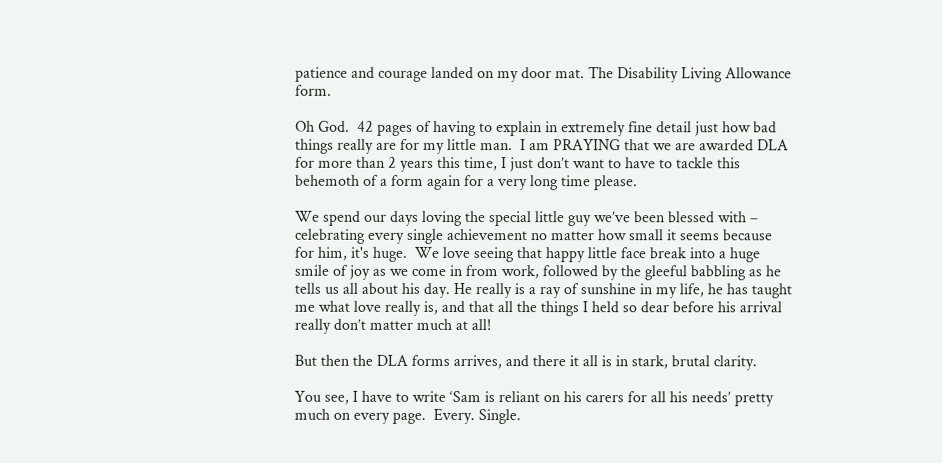patience and courage landed on my door mat. The Disability Living Allowance form.

Oh God.  42 pages of having to explain in extremely fine detail just how bad things really are for my little man.  I am PRAYING that we are awarded DLA for more than 2 years this time, I just don’t want to have to tackle this behemoth of a form again for a very long time please.

We spend our days loving the special little guy we’ve been blessed with – celebrating every single achievement no matter how small it seems because for him, it's huge.  We love seeing that happy little face break into a huge smile of joy as we come in from work, followed by the gleeful babbling as he tells us all about his day. He really is a ray of sunshine in my life, he has taught me what love really is, and that all the things I held so dear before his arrival really don’t matter much at all!

But then the DLA forms arrives, and there it all is in stark, brutal clarity.

You see, I have to write ‘Sam is reliant on his carers for all his needs’ pretty much on every page.  Every. Single.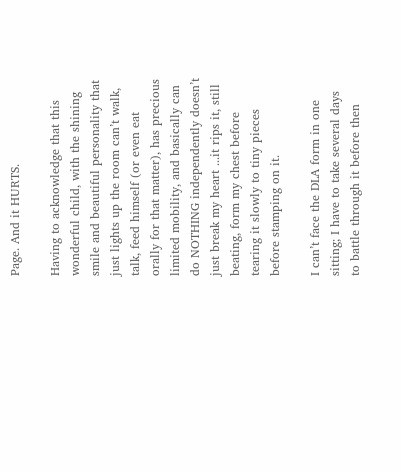Page. And it HURTS.

Having to acknowledge that this wonderful child, with the shining smile and beautiful personality that just lights up the room can’t walk, talk, feed himself (or even eat orally for that matter), has precious limited mobility, and basically can do NOTHING independently doesn’t just break my heart ...it rips it, still beating, form my chest before tearing it slowly to tiny pieces before stamping on it.

I can’t face the DLA form in one sitting; I have to take several days to battle through it before then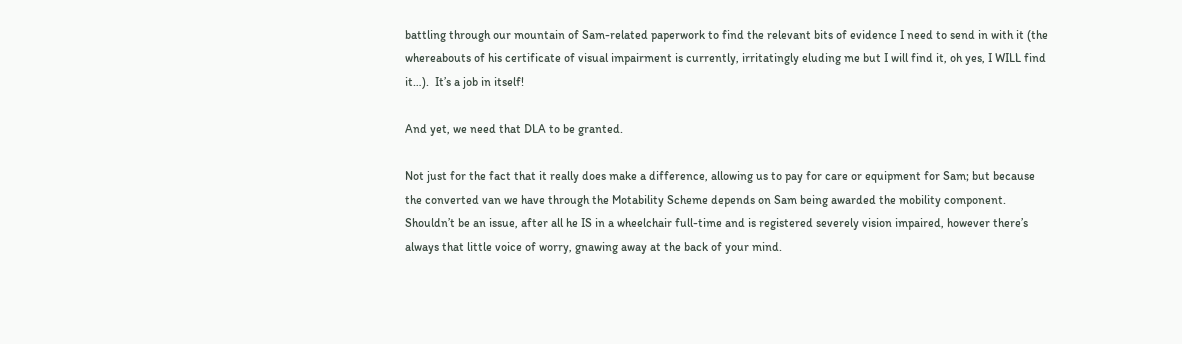battling through our mountain of Sam-related paperwork to find the relevant bits of evidence I need to send in with it (the whereabouts of his certificate of visual impairment is currently, irritatingly eluding me but I will find it, oh yes, I WILL find it…).  It’s a job in itself!

And yet, we need that DLA to be granted.

Not just for the fact that it really does make a difference, allowing us to pay for care or equipment for Sam; but because the converted van we have through the Motability Scheme depends on Sam being awarded the mobility component.  Shouldn’t be an issue, after all he IS in a wheelchair full-time and is registered severely vision impaired, however there’s always that little voice of worry, gnawing away at the back of your mind.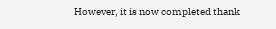However, it is now completed thank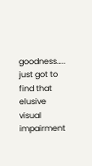goodness….. just got to find that elusive visual impairment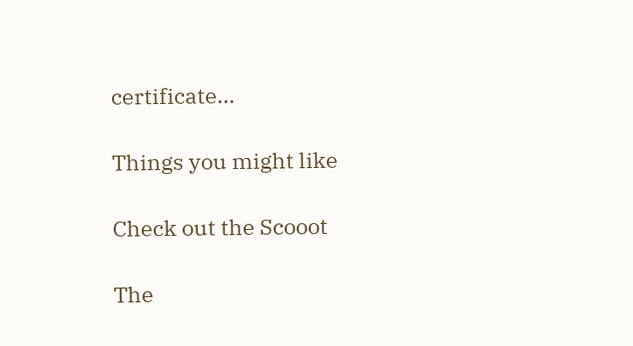certificate…

Things you might like

Check out the Scooot

The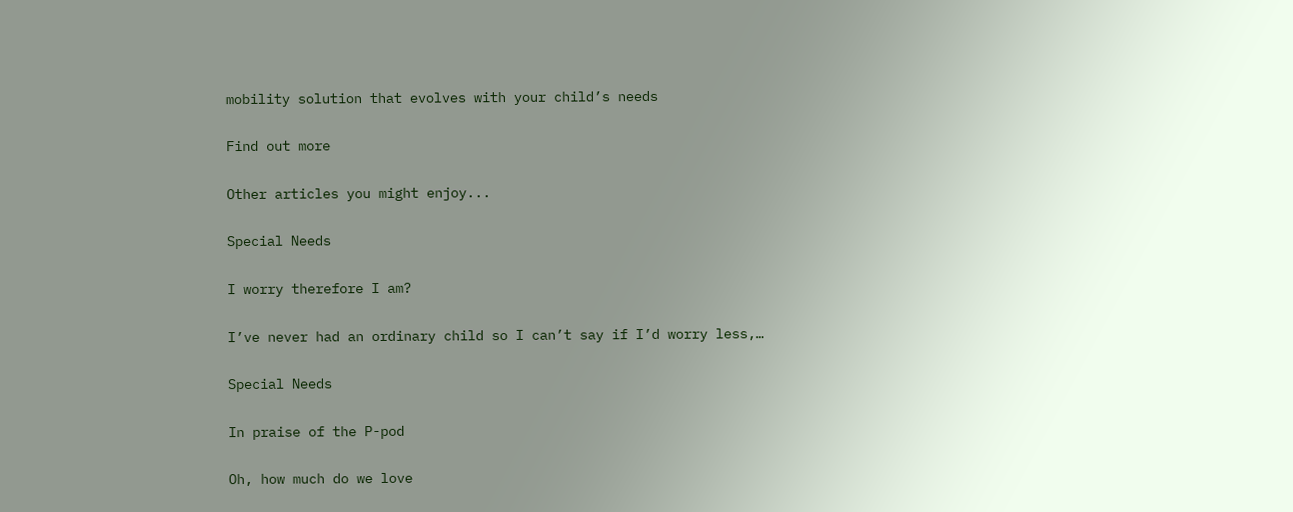mobility solution that evolves with your child’s needs

Find out more

Other articles you might enjoy...

Special Needs

I worry therefore I am?

I’ve never had an ordinary child so I can’t say if I’d worry less,…

Special Needs

In praise of the P-pod

Oh, how much do we love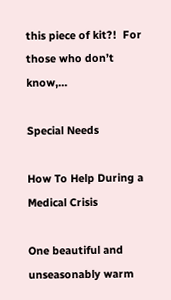this piece of kit?!  For those who don’t know,…

Special Needs

How To Help During a Medical Crisis

One beautiful and unseasonably warm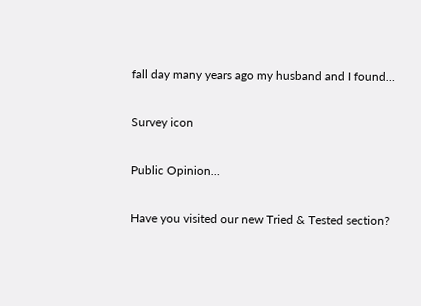fall day many years ago my husband and I found…

Survey icon

Public Opinion…

Have you visited our new Tried & Tested section?